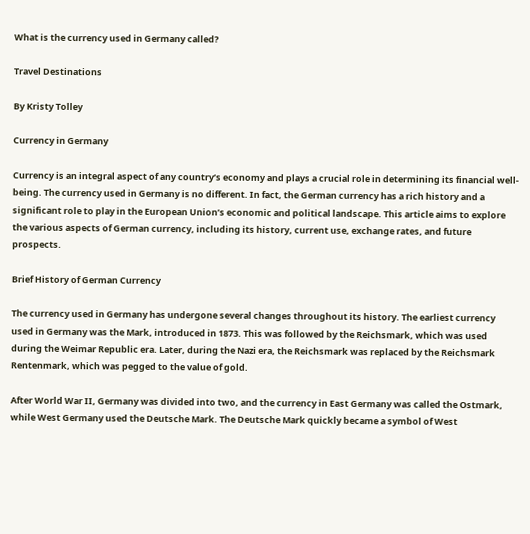What is the currency used in Germany called?

Travel Destinations

By Kristy Tolley

Currency in Germany

Currency is an integral aspect of any country’s economy and plays a crucial role in determining its financial well-being. The currency used in Germany is no different. In fact, the German currency has a rich history and a significant role to play in the European Union’s economic and political landscape. This article aims to explore the various aspects of German currency, including its history, current use, exchange rates, and future prospects.

Brief History of German Currency

The currency used in Germany has undergone several changes throughout its history. The earliest currency used in Germany was the Mark, introduced in 1873. This was followed by the Reichsmark, which was used during the Weimar Republic era. Later, during the Nazi era, the Reichsmark was replaced by the Reichsmark Rentenmark, which was pegged to the value of gold.

After World War II, Germany was divided into two, and the currency in East Germany was called the Ostmark, while West Germany used the Deutsche Mark. The Deutsche Mark quickly became a symbol of West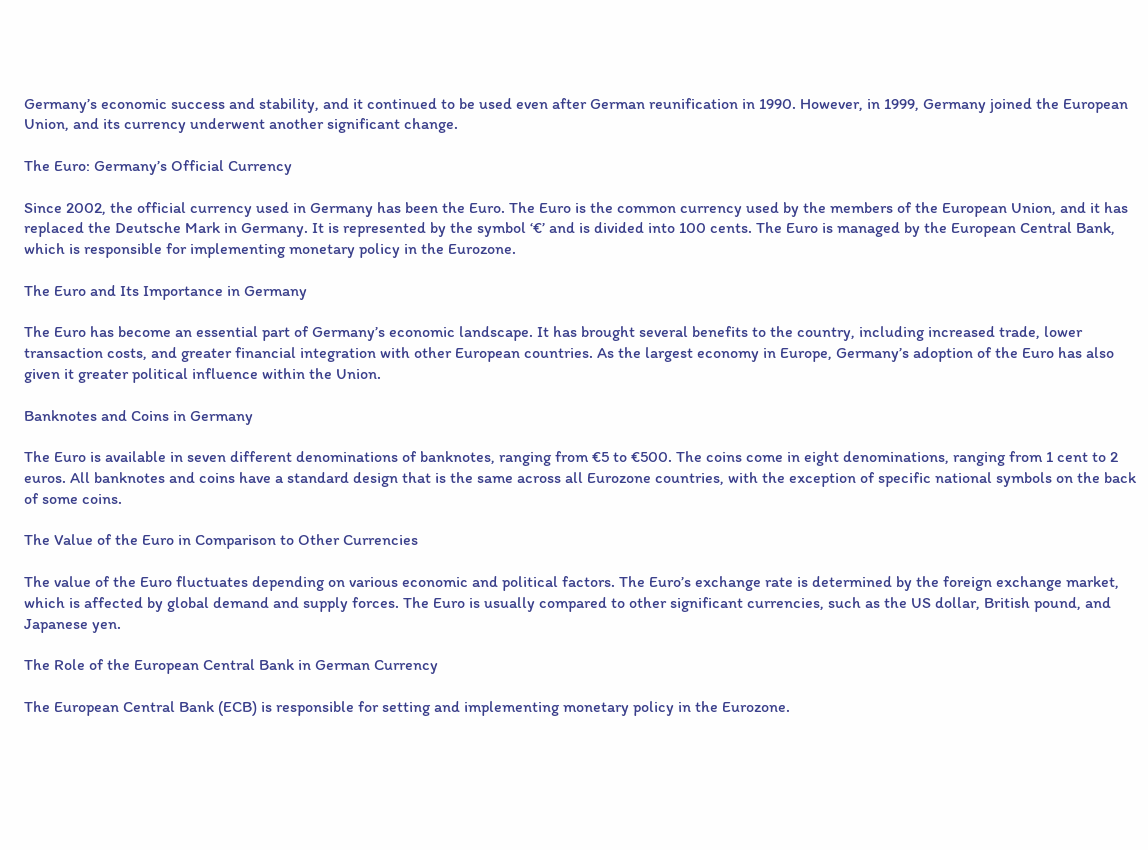Germany’s economic success and stability, and it continued to be used even after German reunification in 1990. However, in 1999, Germany joined the European Union, and its currency underwent another significant change.

The Euro: Germany’s Official Currency

Since 2002, the official currency used in Germany has been the Euro. The Euro is the common currency used by the members of the European Union, and it has replaced the Deutsche Mark in Germany. It is represented by the symbol ‘€’ and is divided into 100 cents. The Euro is managed by the European Central Bank, which is responsible for implementing monetary policy in the Eurozone.

The Euro and Its Importance in Germany

The Euro has become an essential part of Germany’s economic landscape. It has brought several benefits to the country, including increased trade, lower transaction costs, and greater financial integration with other European countries. As the largest economy in Europe, Germany’s adoption of the Euro has also given it greater political influence within the Union.

Banknotes and Coins in Germany

The Euro is available in seven different denominations of banknotes, ranging from €5 to €500. The coins come in eight denominations, ranging from 1 cent to 2 euros. All banknotes and coins have a standard design that is the same across all Eurozone countries, with the exception of specific national symbols on the back of some coins.

The Value of the Euro in Comparison to Other Currencies

The value of the Euro fluctuates depending on various economic and political factors. The Euro’s exchange rate is determined by the foreign exchange market, which is affected by global demand and supply forces. The Euro is usually compared to other significant currencies, such as the US dollar, British pound, and Japanese yen.

The Role of the European Central Bank in German Currency

The European Central Bank (ECB) is responsible for setting and implementing monetary policy in the Eurozone.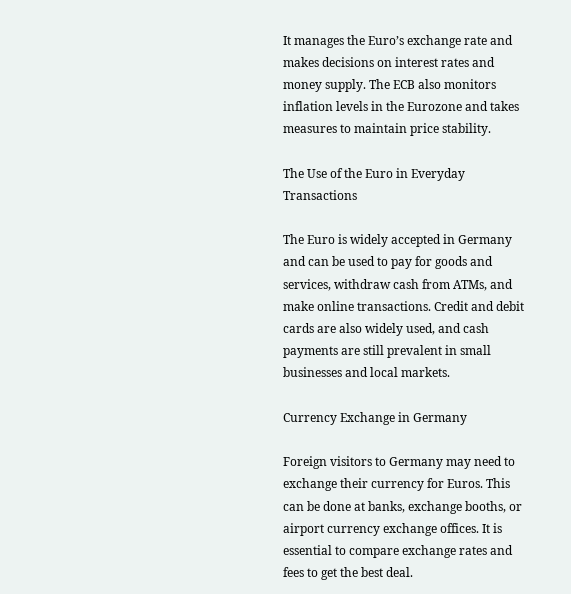It manages the Euro’s exchange rate and makes decisions on interest rates and money supply. The ECB also monitors inflation levels in the Eurozone and takes measures to maintain price stability.

The Use of the Euro in Everyday Transactions

The Euro is widely accepted in Germany and can be used to pay for goods and services, withdraw cash from ATMs, and make online transactions. Credit and debit cards are also widely used, and cash payments are still prevalent in small businesses and local markets.

Currency Exchange in Germany

Foreign visitors to Germany may need to exchange their currency for Euros. This can be done at banks, exchange booths, or airport currency exchange offices. It is essential to compare exchange rates and fees to get the best deal.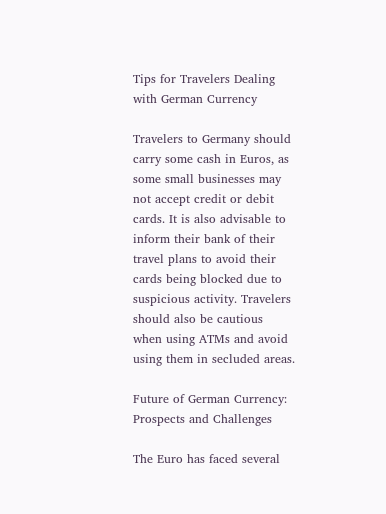Tips for Travelers Dealing with German Currency

Travelers to Germany should carry some cash in Euros, as some small businesses may not accept credit or debit cards. It is also advisable to inform their bank of their travel plans to avoid their cards being blocked due to suspicious activity. Travelers should also be cautious when using ATMs and avoid using them in secluded areas.

Future of German Currency: Prospects and Challenges

The Euro has faced several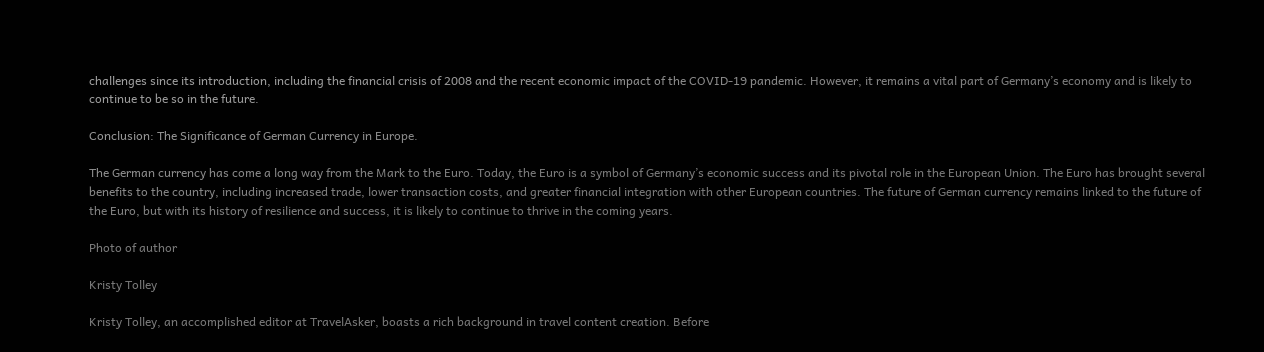challenges since its introduction, including the financial crisis of 2008 and the recent economic impact of the COVID-19 pandemic. However, it remains a vital part of Germany’s economy and is likely to continue to be so in the future.

Conclusion: The Significance of German Currency in Europe.

The German currency has come a long way from the Mark to the Euro. Today, the Euro is a symbol of Germany’s economic success and its pivotal role in the European Union. The Euro has brought several benefits to the country, including increased trade, lower transaction costs, and greater financial integration with other European countries. The future of German currency remains linked to the future of the Euro, but with its history of resilience and success, it is likely to continue to thrive in the coming years.

Photo of author

Kristy Tolley

Kristy Tolley, an accomplished editor at TravelAsker, boasts a rich background in travel content creation. Before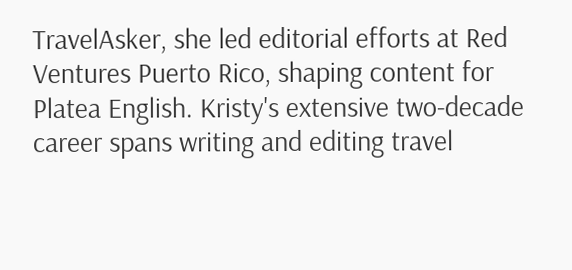TravelAsker, she led editorial efforts at Red Ventures Puerto Rico, shaping content for Platea English. Kristy's extensive two-decade career spans writing and editing travel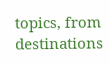topics, from destinations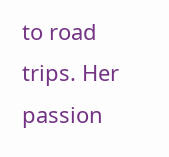to road trips. Her passion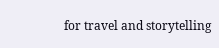for travel and storytelling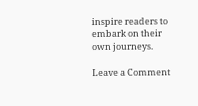inspire readers to embark on their own journeys.

Leave a Comment